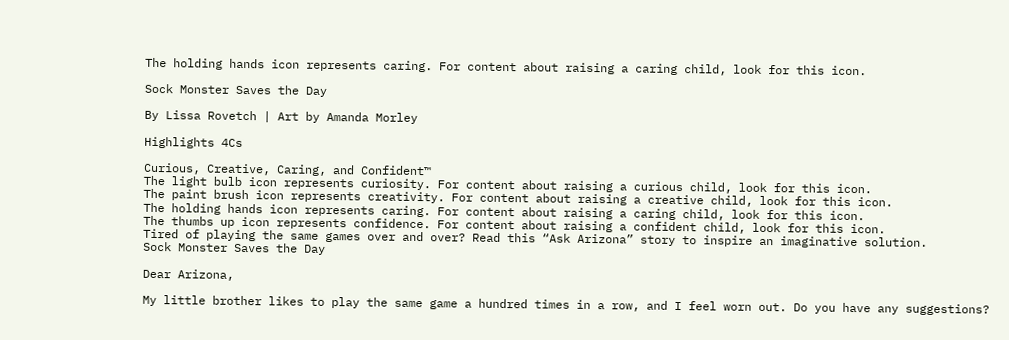The holding hands icon represents caring. For content about raising a caring child, look for this icon.

Sock Monster Saves the Day

By Lissa Rovetch | Art by Amanda Morley

Highlights 4Cs

Curious, Creative, Caring, and Confident™
The light bulb icon represents curiosity. For content about raising a curious child, look for this icon.
The paint brush icon represents creativity. For content about raising a creative child, look for this icon.
The holding hands icon represents caring. For content about raising a caring child, look for this icon.
The thumbs up icon represents confidence. For content about raising a confident child, look for this icon.
Tired of playing the same games over and over? Read this “Ask Arizona” story to inspire an imaginative solution.
Sock Monster Saves the Day

Dear Arizona,

My little brother likes to play the same game a hundred times in a row, and I feel worn out. Do you have any suggestions?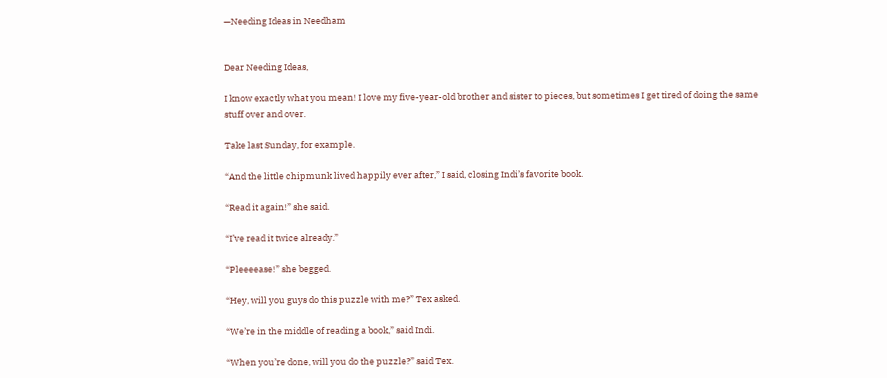—Needing Ideas in Needham


Dear Needing Ideas,

I know exactly what you mean! I love my five-year-old brother and sister to pieces, but sometimes I get tired of doing the same stuff over and over.

Take last Sunday, for example.

“And the little chipmunk lived happily ever after,” I said, closing Indi’s favorite book.

“Read it again!” she said.

“I’ve read it twice already.”

“Pleeeease!” she begged.

“Hey, will you guys do this puzzle with me?” Tex asked.

“We’re in the middle of reading a book,” said Indi.

“When you’re done, will you do the puzzle?” said Tex.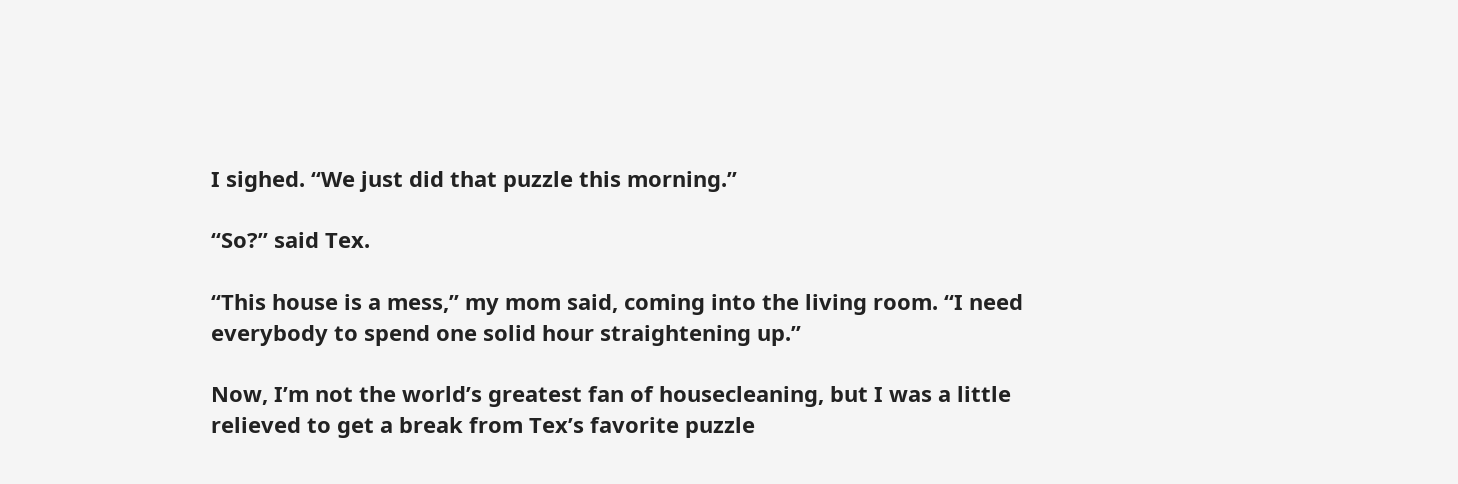I sighed. “We just did that puzzle this morning.”

“So?” said Tex.

“This house is a mess,” my mom said, coming into the living room. “I need everybody to spend one solid hour straightening up.”

Now, I’m not the world’s greatest fan of housecleaning, but I was a little relieved to get a break from Tex’s favorite puzzle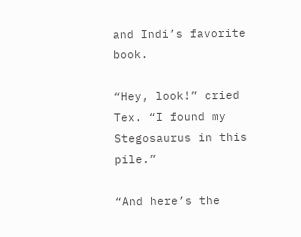and Indi’s favorite book.

“Hey, look!” cried Tex. “I found my Stegosaurus in this pile.”

“And here’s the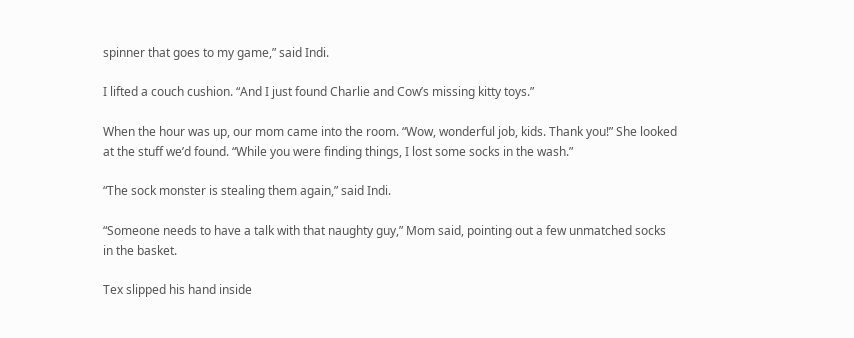spinner that goes to my game,” said Indi.

I lifted a couch cushion. “And I just found Charlie and Cow’s missing kitty toys.”

When the hour was up, our mom came into the room. “Wow, wonderful job, kids. Thank you!” She looked at the stuff we’d found. “While you were finding things, I lost some socks in the wash.”

“The sock monster is stealing them again,” said Indi.

“Someone needs to have a talk with that naughty guy,” Mom said, pointing out a few unmatched socks in the basket.

Tex slipped his hand inside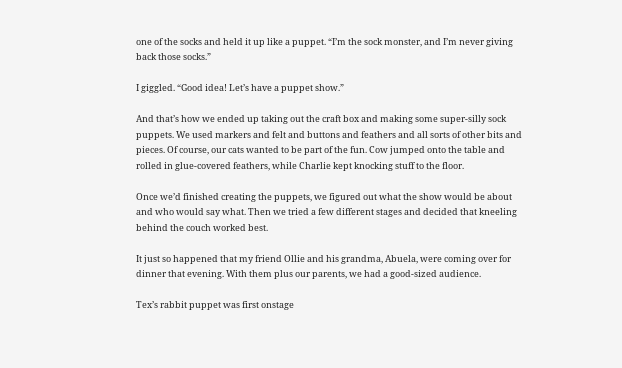one of the socks and held it up like a puppet. “I’m the sock monster, and I’m never giving back those socks.”

I giggled. “Good idea! Let’s have a puppet show.”

And that’s how we ended up taking out the craft box and making some super-silly sock puppets. We used markers and felt and buttons and feathers and all sorts of other bits and pieces. Of course, our cats wanted to be part of the fun. Cow jumped onto the table and rolled in glue-covered feathers, while Charlie kept knocking stuff to the floor.

Once we’d finished creating the puppets, we figured out what the show would be about and who would say what. Then we tried a few different stages and decided that kneeling behind the couch worked best.

It just so happened that my friend Ollie and his grandma, Abuela, were coming over for dinner that evening. With them plus our parents, we had a good-sized audience.

Tex’s rabbit puppet was first onstage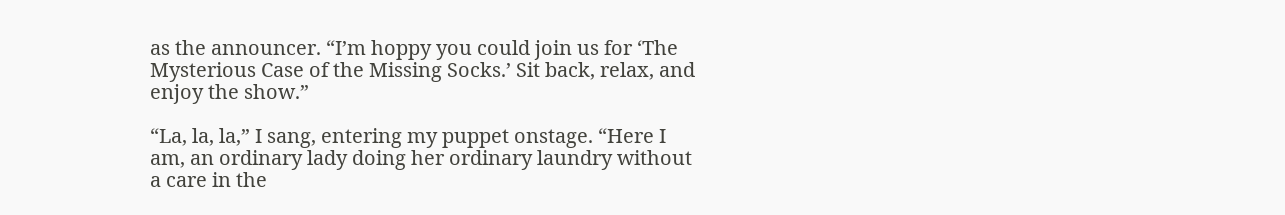as the announcer. “I’m hoppy you could join us for ‘The Mysterious Case of the Missing Socks.’ Sit back, relax, and enjoy the show.”

“La, la, la,” I sang, entering my puppet onstage. “Here I am, an ordinary lady doing her ordinary laundry without a care in the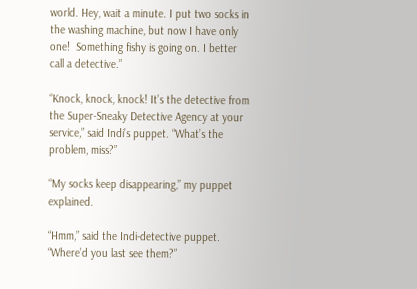world. Hey, wait a minute. I put two socks in the washing machine, but now I have only one!  Something fishy is going on. I better call a detective.”

“Knock, knock, knock! It’s the detective from the Super-Sneaky Detective Agency at your service,” said Indi’s puppet. “What’s the problem, miss?”

“My socks keep disappearing,” my puppet explained.

“Hmm,” said the Indi-detective puppet. “Where’d you last see them?”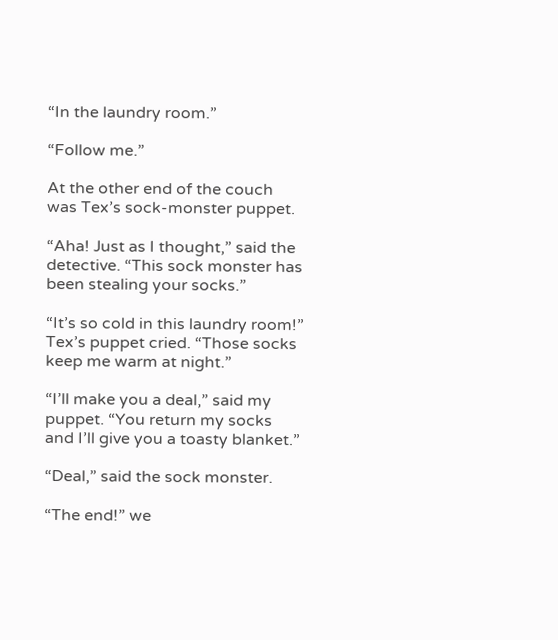“In the laundry room.”

“Follow me.”

At the other end of the couch was Tex’s sock-monster puppet.

“Aha! Just as I thought,” said the detective. “This sock monster has been stealing your socks.”

“It’s so cold in this laundry room!” Tex’s puppet cried. “Those socks keep me warm at night.”

“I’ll make you a deal,” said my puppet. “You return my socks and I’ll give you a toasty blanket.”

“Deal,” said the sock monster.

“The end!” we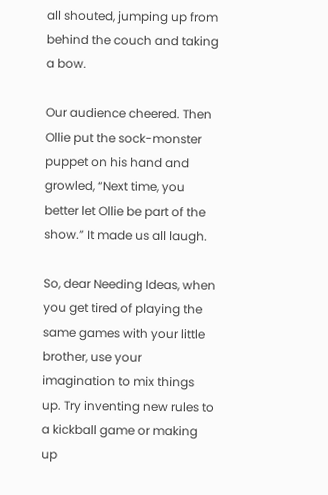all shouted, jumping up from behind the couch and taking a bow.

Our audience cheered. Then Ollie put the sock-monster puppet on his hand and growled, “Next time, you better let Ollie be part of the show.” It made us all laugh.

So, dear Needing Ideas, when you get tired of playing the same games with your little brother, use your imagination to mix things up. Try inventing new rules to a kickball game or making up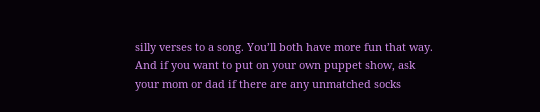silly verses to a song. You’ll both have more fun that way. And if you want to put on your own puppet show, ask your mom or dad if there are any unmatched socks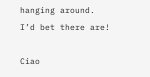hanging around. I’d bet there are!

Ciao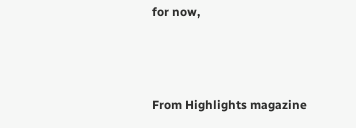for now,



From Highlights magazine